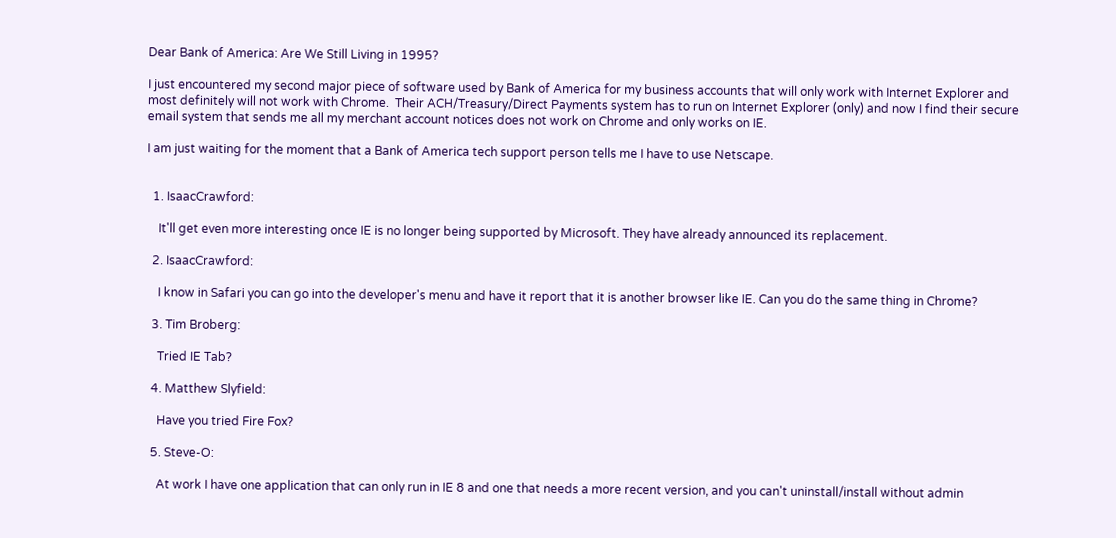Dear Bank of America: Are We Still Living in 1995?

I just encountered my second major piece of software used by Bank of America for my business accounts that will only work with Internet Explorer and most definitely will not work with Chrome.  Their ACH/Treasury/Direct Payments system has to run on Internet Explorer (only) and now I find their secure email system that sends me all my merchant account notices does not work on Chrome and only works on IE.

I am just waiting for the moment that a Bank of America tech support person tells me I have to use Netscape.


  1. IsaacCrawford:

    It'll get even more interesting once IE is no longer being supported by Microsoft. They have already announced its replacement.

  2. IsaacCrawford:

    I know in Safari you can go into the developer's menu and have it report that it is another browser like IE. Can you do the same thing in Chrome?

  3. Tim Broberg:

    Tried IE Tab?

  4. Matthew Slyfield:

    Have you tried Fire Fox?

  5. Steve-O:

    At work I have one application that can only run in IE 8 and one that needs a more recent version, and you can't uninstall/install without admin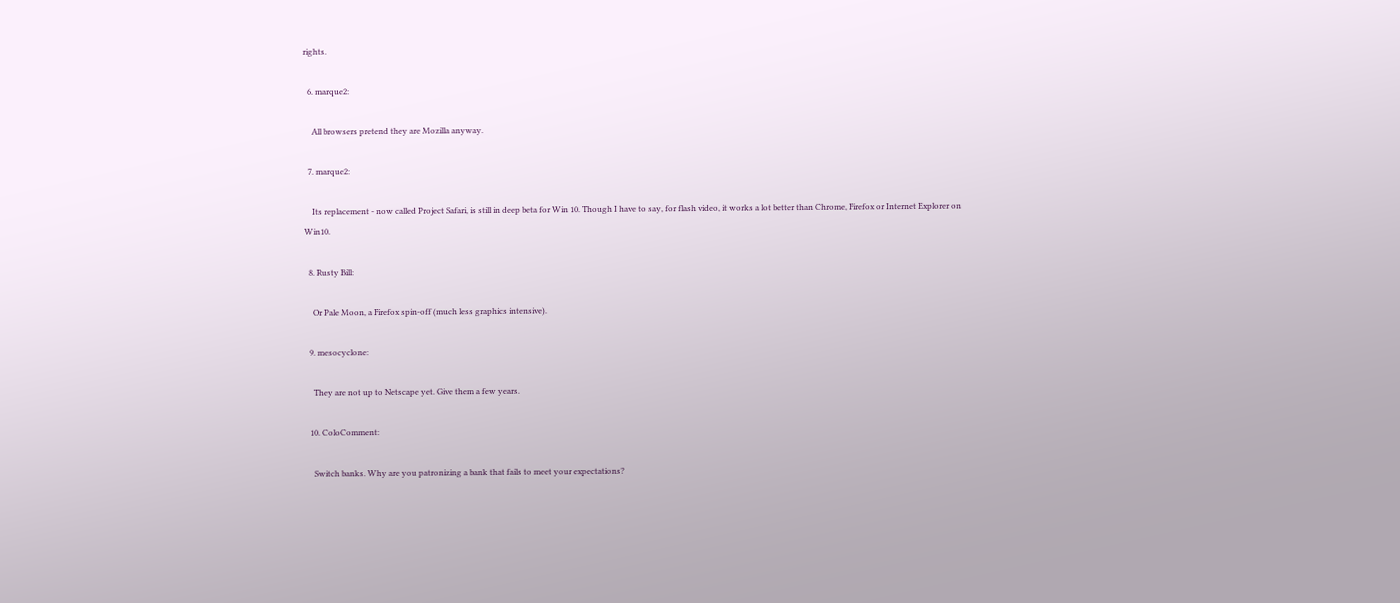rights.

  6. marque2:

    All browsers pretend they are Mozilla anyway.

  7. marque2:

    Its replacement - now called Project Safari, is still in deep beta for Win 10. Though I have to say, for flash video, it works a lot better than Chrome, Firefox or Internet Explorer on Win10.

  8. Rusty Bill:

    Or Pale Moon, a Firefox spin-off (much less graphics intensive).

  9. mesocyclone:

    They are not up to Netscape yet. Give them a few years.

  10. ColoComment:

    Switch banks. Why are you patronizing a bank that fails to meet your expectations?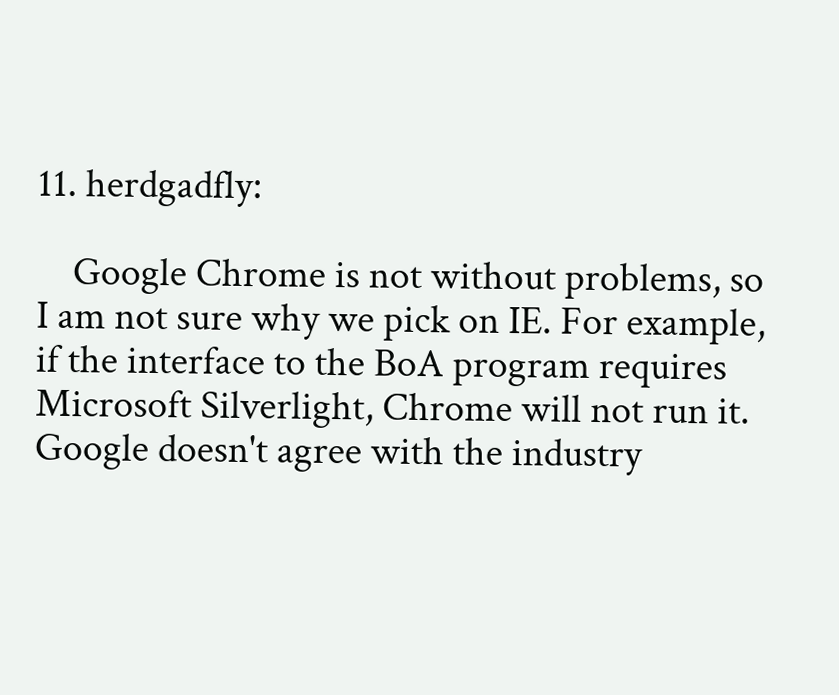11. herdgadfly:

    Google Chrome is not without problems, so I am not sure why we pick on IE. For example, if the interface to the BoA program requires Microsoft Silverlight, Chrome will not run it. Google doesn't agree with the industry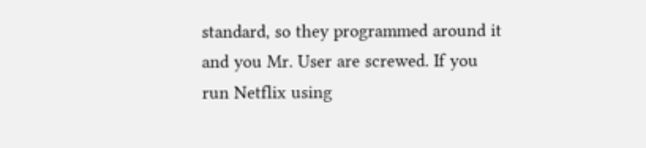standard, so they programmed around it and you Mr. User are screwed. If you run Netflix using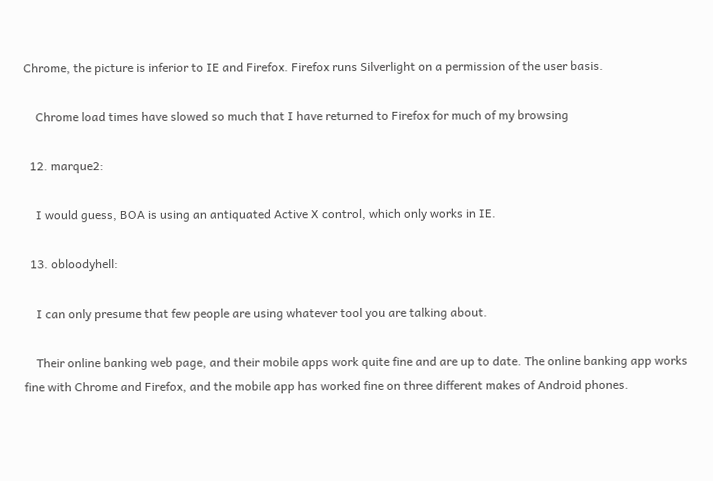Chrome, the picture is inferior to IE and Firefox. Firefox runs Silverlight on a permission of the user basis.

    Chrome load times have slowed so much that I have returned to Firefox for much of my browsing

  12. marque2:

    I would guess, BOA is using an antiquated Active X control, which only works in IE.

  13. obloodyhell:

    I can only presume that few people are using whatever tool you are talking about.

    Their online banking web page, and their mobile apps work quite fine and are up to date. The online banking app works fine with Chrome and Firefox, and the mobile app has worked fine on three different makes of Android phones.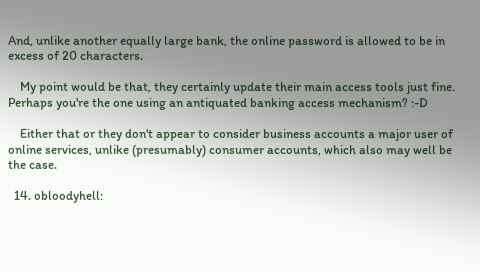And, unlike another equally large bank, the online password is allowed to be in excess of 20 characters.

    My point would be that, they certainly update their main access tools just fine. Perhaps you're the one using an antiquated banking access mechanism? :-D

    Either that or they don't appear to consider business accounts a major user of online services, unlike (presumably) consumer accounts, which also may well be the case.

  14. obloodyhell: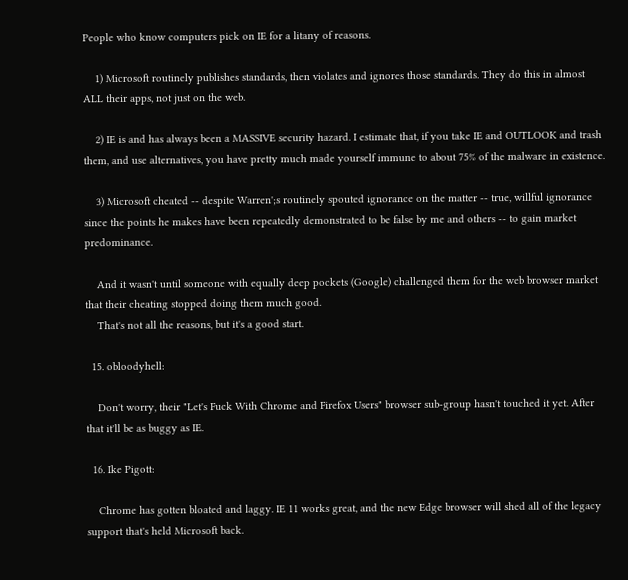People who know computers pick on IE for a litany of reasons.

    1) Microsoft routinely publishes standards, then violates and ignores those standards. They do this in almost ALL their apps, not just on the web.

    2) IE is and has always been a MASSIVE security hazard. I estimate that, if you take IE and OUTLOOK and trash them, and use alternatives, you have pretty much made yourself immune to about 75% of the malware in existence.

    3) Microsoft cheated -- despite Warren';s routinely spouted ignorance on the matter -- true, willful ignorance since the points he makes have been repeatedly demonstrated to be false by me and others -- to gain market predominance.

    And it wasn't until someone with equally deep pockets (Google) challenged them for the web browser market that their cheating stopped doing them much good.
    That's not all the reasons, but it's a good start.

  15. obloodyhell:

    Don't worry, their "Let's Fuck With Chrome and Firefox Users" browser sub-group hasn't touched it yet. After that it'll be as buggy as IE.

  16. Ike Pigott:

    Chrome has gotten bloated and laggy. IE 11 works great, and the new Edge browser will shed all of the legacy support that's held Microsoft back.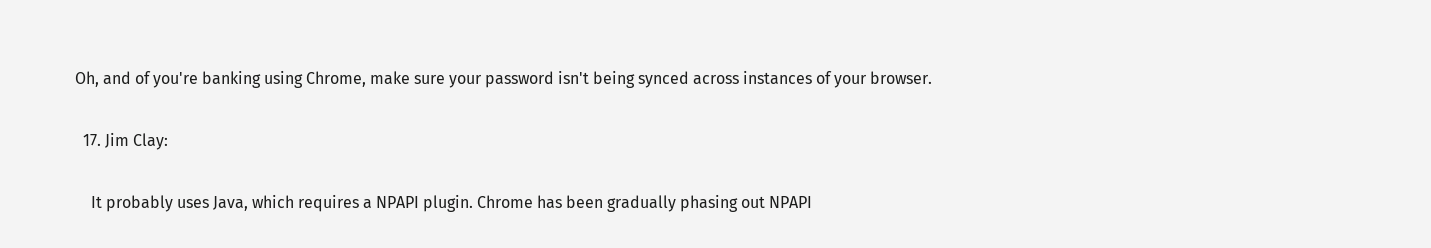Oh, and of you're banking using Chrome, make sure your password isn't being synced across instances of your browser.

  17. Jim Clay:

    It probably uses Java, which requires a NPAPI plugin. Chrome has been gradually phasing out NPAPI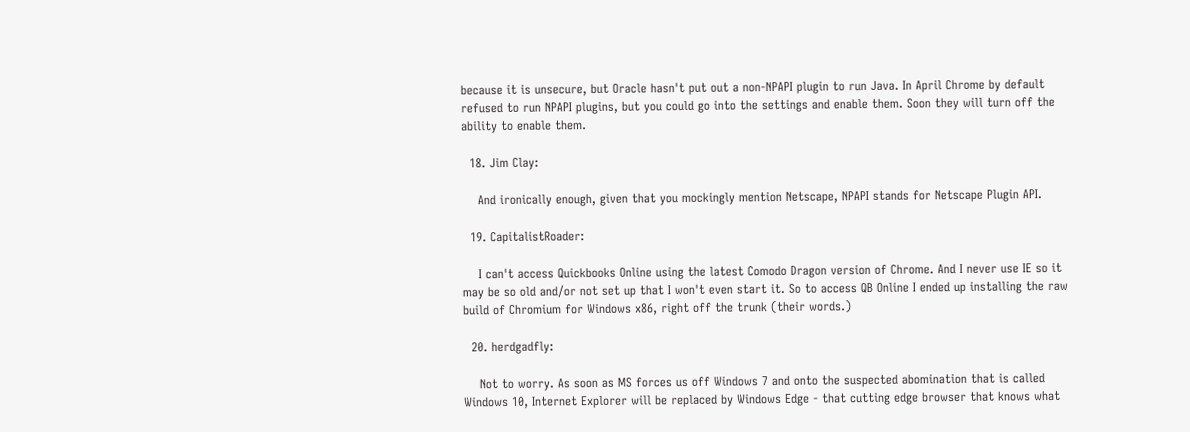because it is unsecure, but Oracle hasn't put out a non-NPAPI plugin to run Java. In April Chrome by default refused to run NPAPI plugins, but you could go into the settings and enable them. Soon they will turn off the ability to enable them.

  18. Jim Clay:

    And ironically enough, given that you mockingly mention Netscape, NPAPI stands for Netscape Plugin API.

  19. CapitalistRoader:

    I can't access Quickbooks Online using the latest Comodo Dragon version of Chrome. And I never use IE so it may be so old and/or not set up that I won't even start it. So to access QB Online I ended up installing the raw build of Chromium for Windows x86, right off the trunk (their words.)

  20. herdgadfly:

    Not to worry. As soon as MS forces us off Windows 7 and onto the suspected abomination that is called Windows 10, Internet Explorer will be replaced by Windows Edge - that cutting edge browser that knows what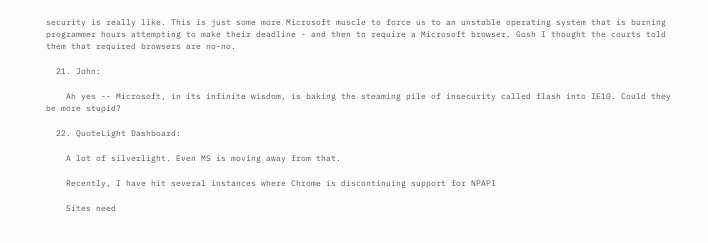security is really like. This is just some more Microsoft muscle to force us to an unstable operating system that is burning programmer hours attempting to make their deadline - and then to require a Microsoft browser. Gosh I thought the courts told them that required browsers are no-no.

  21. John:

    Ah yes -- Microsoft, in its infinite wisdom, is baking the steaming pile of insecurity called flash into IE10. Could they be more stupid?

  22. QuoteLight Dashboard:

    A lot of silverlight. Even MS is moving away from that.

    Recently, I have hit several instances where Chrome is discontinuing support for NPAPI

    Sites need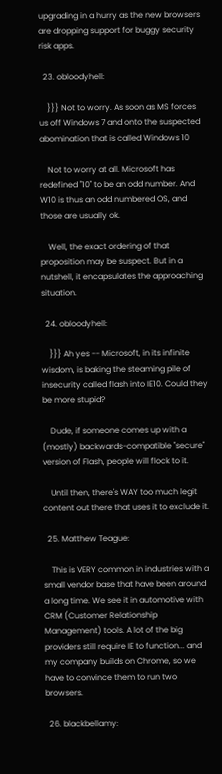upgrading in a hurry as the new browsers are dropping support for buggy security risk apps.

  23. obloodyhell:

    }}} Not to worry. As soon as MS forces us off Windows 7 and onto the suspected abomination that is called Windows 10

    Not to worry at all. Microsoft has redefined "10" to be an odd number. And W10 is thus an odd numbered OS, and those are usually ok.

    Well, the exact ordering of that proposition may be suspect. But in a nutshell, it encapsulates the approaching situation.

  24. obloodyhell:

    }}} Ah yes -- Microsoft, in its infinite wisdom, is baking the steaming pile of insecurity called flash into IE10. Could they be more stupid?

    Dude, if someone comes up with a (mostly) backwards-compatible "secure" version of Flash, people will flock to it.

    Until then, there's WAY too much legit content out there that uses it to exclude it.

  25. Matthew Teague:

    This is VERY common in industries with a small vendor base that have been around a long time. We see it in automotive with CRM (Customer Relationship Management) tools. A lot of the big providers still require IE to function... and my company builds on Chrome, so we have to convince them to run two browsers.

  26. blackbellamy: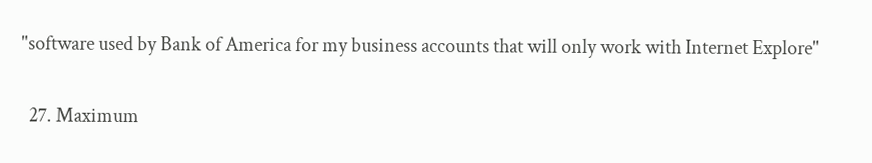"software used by Bank of America for my business accounts that will only work with Internet Explore"

  27. Maximum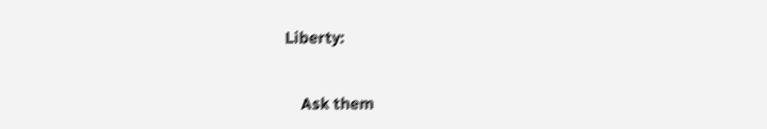Liberty:


    Ask them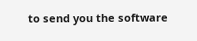to send you the software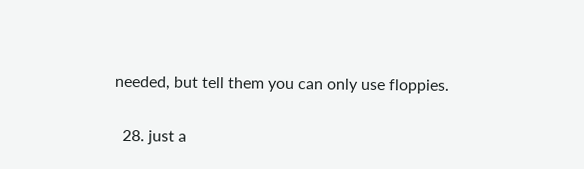needed, but tell them you can only use floppies.

  28. just a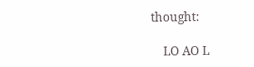thought:

    LO AO L